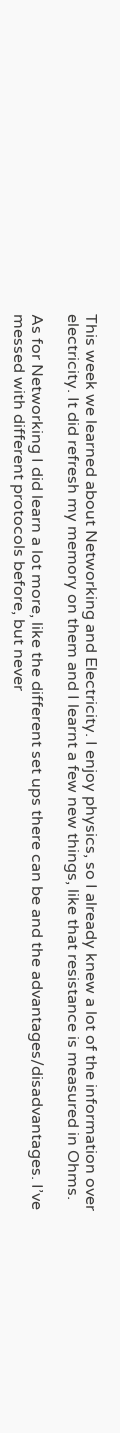This week we learned about Networking and Electricity. I enjoy physics, so I already knew a lot of the information over electricity. It did refresh my memory on them and I learnt a few new things, like that resistance is measured in Ohms.

As for Networking I did learn a lot more, like the different set ups there can be and the advantages/disadvantages. I’ve messed with different protocols before, but never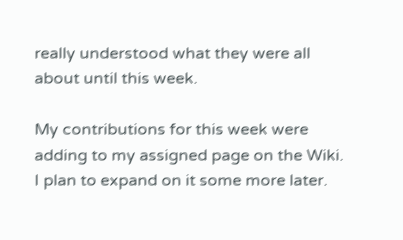really understood what they were all about until this week.

My contributions for this week were adding to my assigned page on the Wiki. I plan to expand on it some more later.